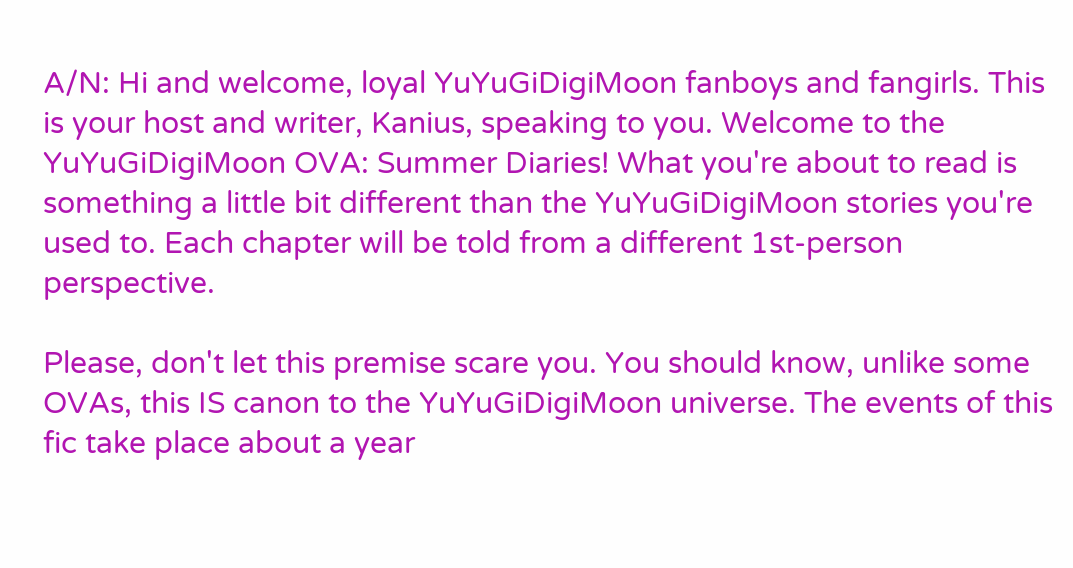A/N: Hi and welcome, loyal YuYuGiDigiMoon fanboys and fangirls. This is your host and writer, Kanius, speaking to you. Welcome to the YuYuGiDigiMoon OVA: Summer Diaries! What you're about to read is something a little bit different than the YuYuGiDigiMoon stories you're used to. Each chapter will be told from a different 1st-person perspective.

Please, don't let this premise scare you. You should know, unlike some OVAs, this IS canon to the YuYuGiDigiMoon universe. The events of this fic take place about a year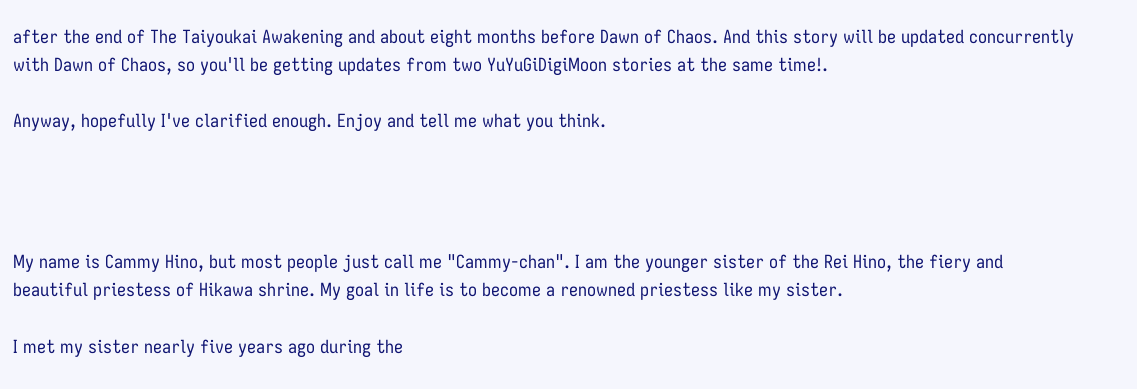after the end of The Taiyoukai Awakening and about eight months before Dawn of Chaos. And this story will be updated concurrently with Dawn of Chaos, so you'll be getting updates from two YuYuGiDigiMoon stories at the same time!.

Anyway, hopefully I've clarified enough. Enjoy and tell me what you think.




My name is Cammy Hino, but most people just call me "Cammy-chan". I am the younger sister of the Rei Hino, the fiery and beautiful priestess of Hikawa shrine. My goal in life is to become a renowned priestess like my sister.

I met my sister nearly five years ago during the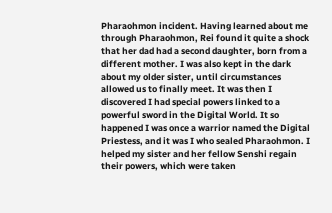Pharaohmon incident. Having learned about me through Pharaohmon, Rei found it quite a shock that her dad had a second daughter, born from a different mother. I was also kept in the dark about my older sister, until circumstances allowed us to finally meet. It was then I discovered I had special powers linked to a powerful sword in the Digital World. It so happened I was once a warrior named the Digital Priestess, and it was I who sealed Pharaohmon. I helped my sister and her fellow Senshi regain their powers, which were taken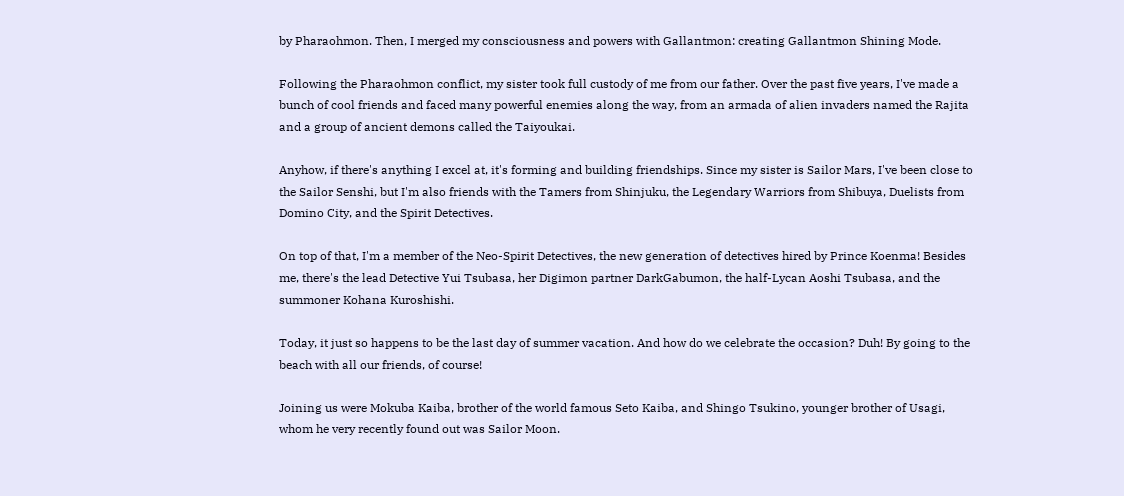by Pharaohmon. Then, I merged my consciousness and powers with Gallantmon: creating Gallantmon Shining Mode.

Following the Pharaohmon conflict, my sister took full custody of me from our father. Over the past five years, I've made a bunch of cool friends and faced many powerful enemies along the way, from an armada of alien invaders named the Rajita and a group of ancient demons called the Taiyoukai.

Anyhow, if there's anything I excel at, it's forming and building friendships. Since my sister is Sailor Mars, I've been close to the Sailor Senshi, but I'm also friends with the Tamers from Shinjuku, the Legendary Warriors from Shibuya, Duelists from Domino City, and the Spirit Detectives.

On top of that, I'm a member of the Neo-Spirit Detectives, the new generation of detectives hired by Prince Koenma! Besides me, there's the lead Detective Yui Tsubasa, her Digimon partner DarkGabumon, the half-Lycan Aoshi Tsubasa, and the summoner Kohana Kuroshishi.

Today, it just so happens to be the last day of summer vacation. And how do we celebrate the occasion? Duh! By going to the beach with all our friends, of course!

Joining us were Mokuba Kaiba, brother of the world famous Seto Kaiba, and Shingo Tsukino, younger brother of Usagi, whom he very recently found out was Sailor Moon.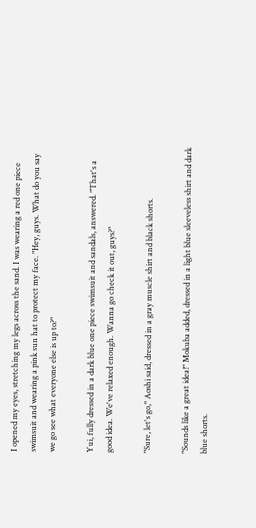I opened my eyes, stretching my legs across the sand. I was wearing a red one piece swimsuit and wearing a pink sun hat to protect my face. "Hey, guys. What do you say we go see what everyone else is up to?"

Yui, fully dressed in a dark blue one piece swimsuit and sandals, answered. "That's a good idea. We've relaxed enough. Wanna go check it out, guys?"

"Sure, let's go," Aoshi said, dressed in a gray muscle shirt and black shorts.

"Sounds like a great idea!" Mokuba added, dressed in a light blue sleeveless shirt and dark blue shorts.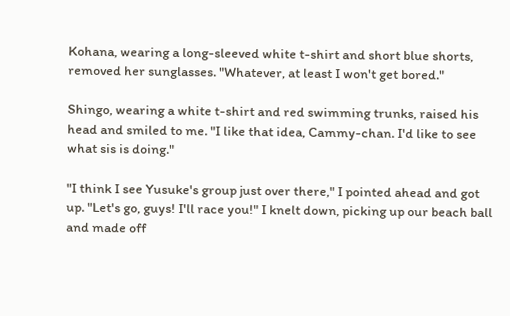Kohana, wearing a long-sleeved white t-shirt and short blue shorts, removed her sunglasses. "Whatever, at least I won't get bored."

Shingo, wearing a white t-shirt and red swimming trunks, raised his head and smiled to me. "I like that idea, Cammy-chan. I'd like to see what sis is doing."

"I think I see Yusuke's group just over there," I pointed ahead and got up. "Let's go, guys! I'll race you!" I knelt down, picking up our beach ball and made off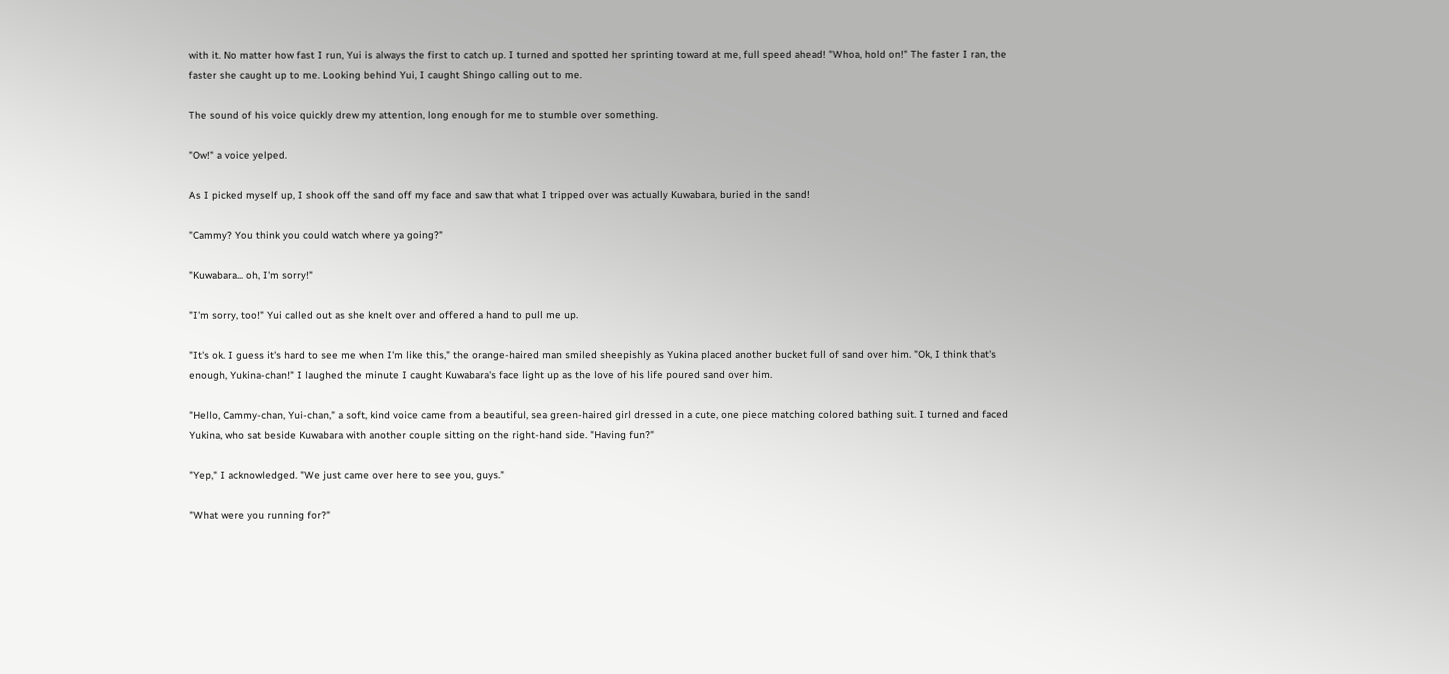with it. No matter how fast I run, Yui is always the first to catch up. I turned and spotted her sprinting toward at me, full speed ahead! "Whoa, hold on!" The faster I ran, the faster she caught up to me. Looking behind Yui, I caught Shingo calling out to me.

The sound of his voice quickly drew my attention, long enough for me to stumble over something.

"Ow!" a voice yelped.

As I picked myself up, I shook off the sand off my face and saw that what I tripped over was actually Kuwabara, buried in the sand!

"Cammy? You think you could watch where ya going?"

"Kuwabara... oh, I'm sorry!"

"I'm sorry, too!" Yui called out as she knelt over and offered a hand to pull me up.

"It's ok. I guess it's hard to see me when I'm like this," the orange-haired man smiled sheepishly as Yukina placed another bucket full of sand over him. "Ok, I think that's enough, Yukina-chan!" I laughed the minute I caught Kuwabara's face light up as the love of his life poured sand over him.

"Hello, Cammy-chan, Yui-chan," a soft, kind voice came from a beautiful, sea green-haired girl dressed in a cute, one piece matching colored bathing suit. I turned and faced Yukina, who sat beside Kuwabara with another couple sitting on the right-hand side. "Having fun?"

"Yep," I acknowledged. "We just came over here to see you, guys."

"What were you running for?"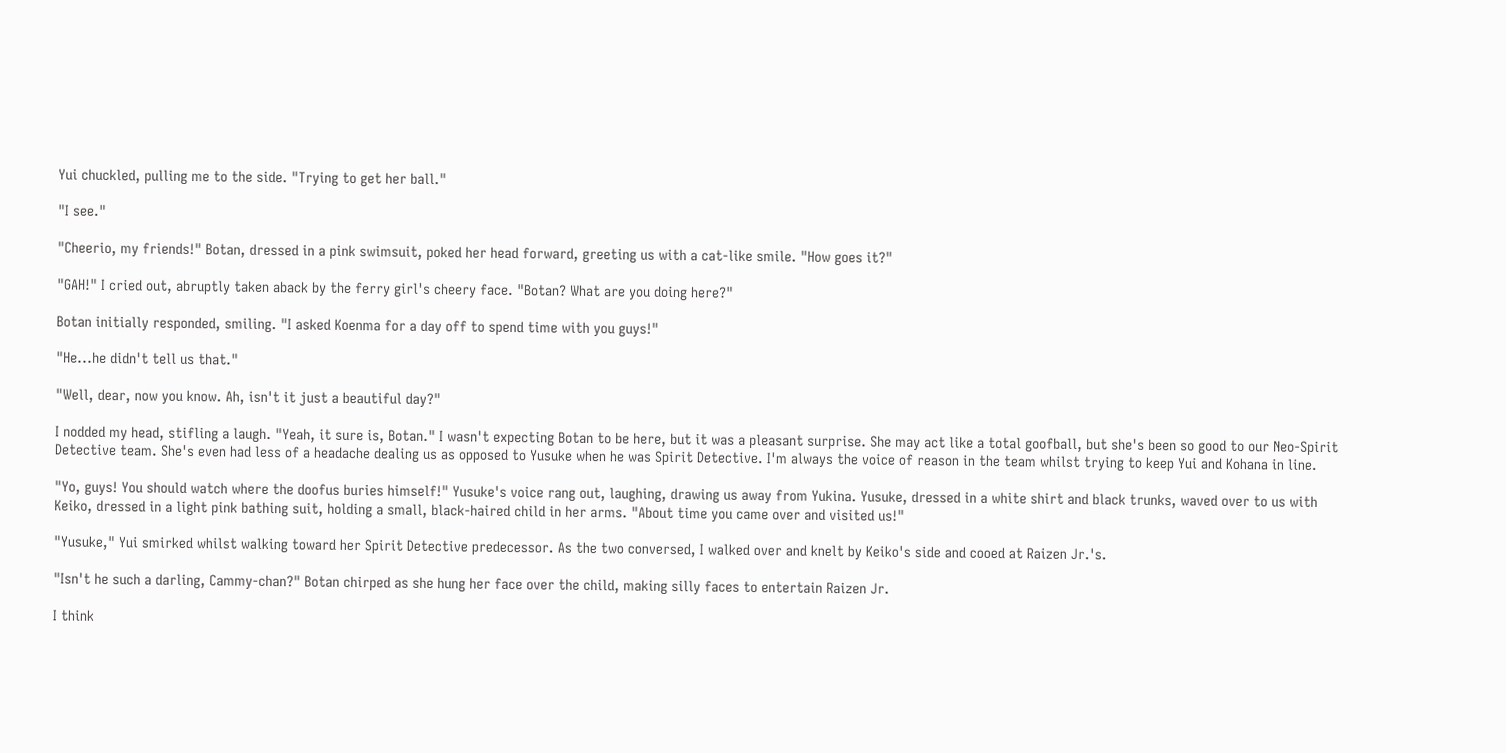Yui chuckled, pulling me to the side. "Trying to get her ball."

"I see."

"Cheerio, my friends!" Botan, dressed in a pink swimsuit, poked her head forward, greeting us with a cat-like smile. "How goes it?"

"GAH!" I cried out, abruptly taken aback by the ferry girl's cheery face. "Botan? What are you doing here?"

Botan initially responded, smiling. "I asked Koenma for a day off to spend time with you guys!"

"He...he didn't tell us that."

"Well, dear, now you know. Ah, isn't it just a beautiful day?"

I nodded my head, stifling a laugh. "Yeah, it sure is, Botan." I wasn't expecting Botan to be here, but it was a pleasant surprise. She may act like a total goofball, but she's been so good to our Neo-Spirit Detective team. She's even had less of a headache dealing us as opposed to Yusuke when he was Spirit Detective. I'm always the voice of reason in the team whilst trying to keep Yui and Kohana in line.

"Yo, guys! You should watch where the doofus buries himself!" Yusuke's voice rang out, laughing, drawing us away from Yukina. Yusuke, dressed in a white shirt and black trunks, waved over to us with Keiko, dressed in a light pink bathing suit, holding a small, black-haired child in her arms. "About time you came over and visited us!"

"Yusuke," Yui smirked whilst walking toward her Spirit Detective predecessor. As the two conversed, I walked over and knelt by Keiko's side and cooed at Raizen Jr.'s.

"Isn't he such a darling, Cammy-chan?" Botan chirped as she hung her face over the child, making silly faces to entertain Raizen Jr.

I think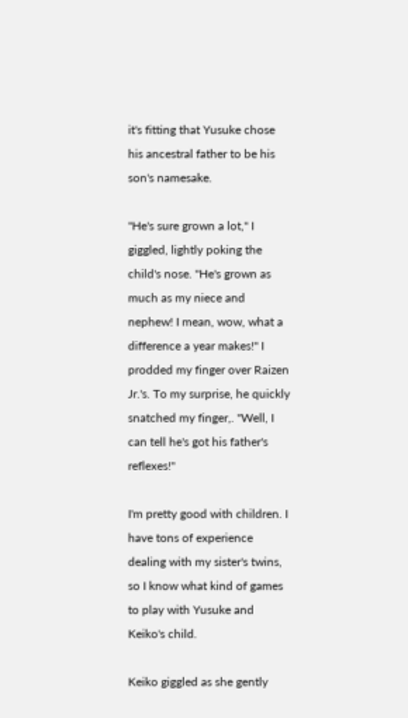it's fitting that Yusuke chose his ancestral father to be his son's namesake.

"He's sure grown a lot," I giggled, lightly poking the child's nose. "He's grown as much as my niece and nephew! I mean, wow, what a difference a year makes!" I prodded my finger over Raizen Jr.'s. To my surprise, he quickly snatched my finger,. "Well, I can tell he's got his father's reflexes!"

I'm pretty good with children. I have tons of experience dealing with my sister's twins, so I know what kind of games to play with Yusuke and Keiko's child.

Keiko giggled as she gently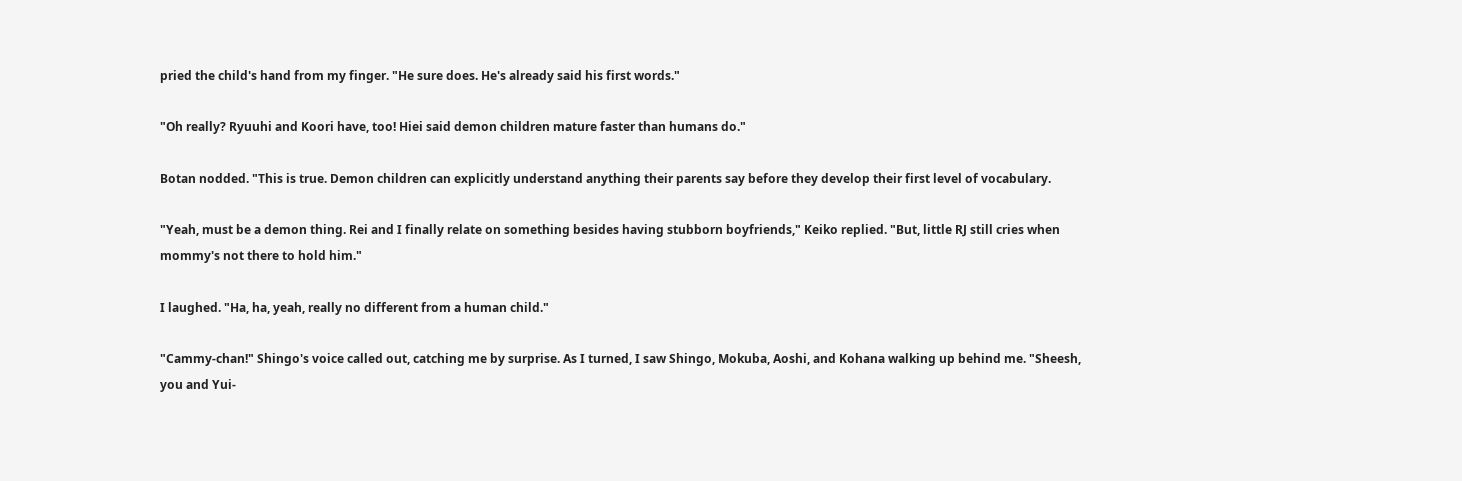pried the child's hand from my finger. "He sure does. He's already said his first words."

"Oh really? Ryuuhi and Koori have, too! Hiei said demon children mature faster than humans do."

Botan nodded. "This is true. Demon children can explicitly understand anything their parents say before they develop their first level of vocabulary.

"Yeah, must be a demon thing. Rei and I finally relate on something besides having stubborn boyfriends," Keiko replied. "But, little RJ still cries when mommy's not there to hold him."

I laughed. "Ha, ha, yeah, really no different from a human child."

"Cammy-chan!" Shingo's voice called out, catching me by surprise. As I turned, I saw Shingo, Mokuba, Aoshi, and Kohana walking up behind me. "Sheesh, you and Yui-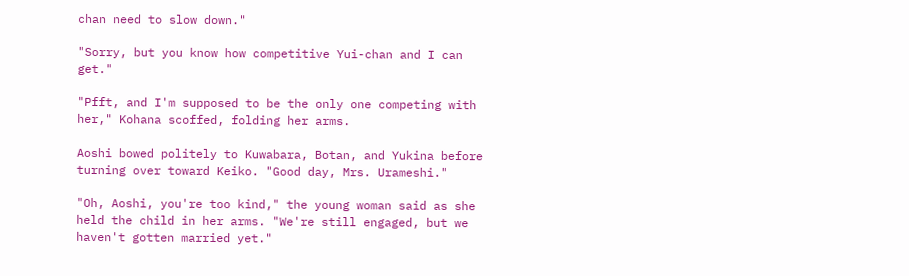chan need to slow down."

"Sorry, but you know how competitive Yui-chan and I can get."

"Pfft, and I'm supposed to be the only one competing with her," Kohana scoffed, folding her arms.

Aoshi bowed politely to Kuwabara, Botan, and Yukina before turning over toward Keiko. "Good day, Mrs. Urameshi."

"Oh, Aoshi, you're too kind," the young woman said as she held the child in her arms. "We're still engaged, but we haven't gotten married yet."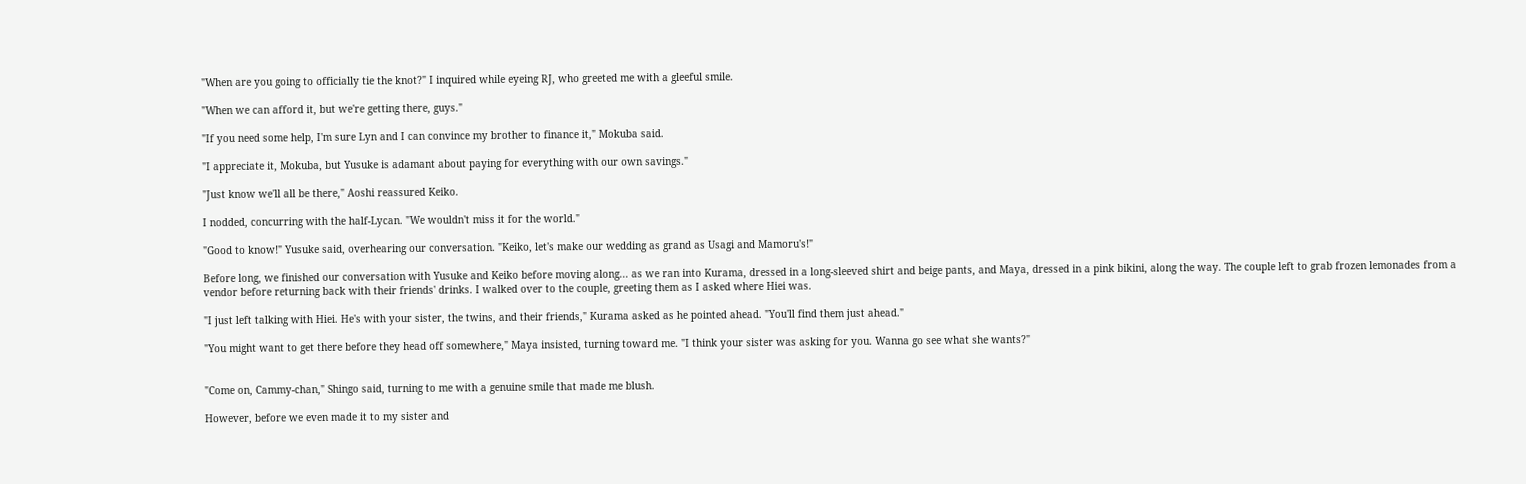"When are you going to officially tie the knot?" I inquired while eyeing RJ, who greeted me with a gleeful smile.

"When we can afford it, but we're getting there, guys."

"If you need some help, I'm sure Lyn and I can convince my brother to finance it," Mokuba said.

"I appreciate it, Mokuba, but Yusuke is adamant about paying for everything with our own savings."

"Just know we'll all be there," Aoshi reassured Keiko.

I nodded, concurring with the half-Lycan. "We wouldn't miss it for the world."

"Good to know!" Yusuke said, overhearing our conversation. "Keiko, let's make our wedding as grand as Usagi and Mamoru's!"

Before long, we finished our conversation with Yusuke and Keiko before moving along... as we ran into Kurama, dressed in a long-sleeved shirt and beige pants, and Maya, dressed in a pink bikini, along the way. The couple left to grab frozen lemonades from a vendor before returning back with their friends' drinks. I walked over to the couple, greeting them as I asked where Hiei was.

"I just left talking with Hiei. He's with your sister, the twins, and their friends," Kurama asked as he pointed ahead. "You'll find them just ahead."

"You might want to get there before they head off somewhere," Maya insisted, turning toward me. "I think your sister was asking for you. Wanna go see what she wants?"


"Come on, Cammy-chan," Shingo said, turning to me with a genuine smile that made me blush.

However, before we even made it to my sister and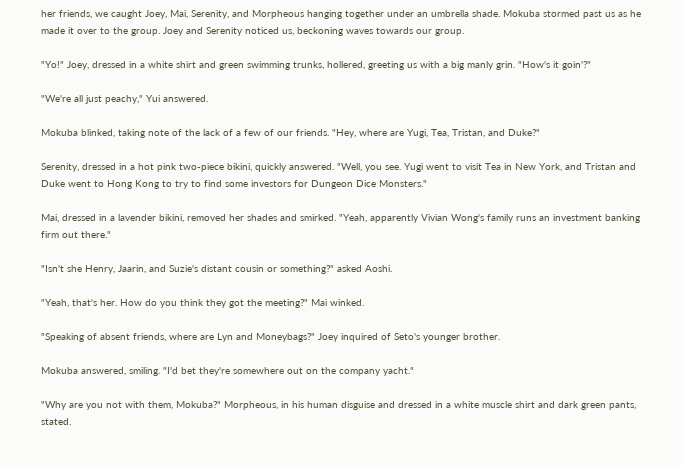her friends, we caught Joey, Mai, Serenity, and Morpheous hanging together under an umbrella shade. Mokuba stormed past us as he made it over to the group. Joey and Serenity noticed us, beckoning waves towards our group.

"Yo!" Joey, dressed in a white shirt and green swimming trunks, hollered, greeting us with a big manly grin. "How's it goin'?"

"We're all just peachy," Yui answered.

Mokuba blinked, taking note of the lack of a few of our friends. "Hey, where are Yugi, Tea, Tristan, and Duke?"

Serenity, dressed in a hot pink two-piece bikini, quickly answered. "Well, you see. Yugi went to visit Tea in New York, and Tristan and Duke went to Hong Kong to try to find some investors for Dungeon Dice Monsters."

Mai, dressed in a lavender bikini, removed her shades and smirked. "Yeah, apparently Vivian Wong's family runs an investment banking firm out there."

"Isn't she Henry, Jaarin, and Suzie's distant cousin or something?" asked Aoshi.

"Yeah, that's her. How do you think they got the meeting?" Mai winked.

"Speaking of absent friends, where are Lyn and Moneybags?" Joey inquired of Seto's younger brother.

Mokuba answered, smiling. "I'd bet they're somewhere out on the company yacht."

"Why are you not with them, Mokuba?" Morpheous, in his human disguise and dressed in a white muscle shirt and dark green pants, stated.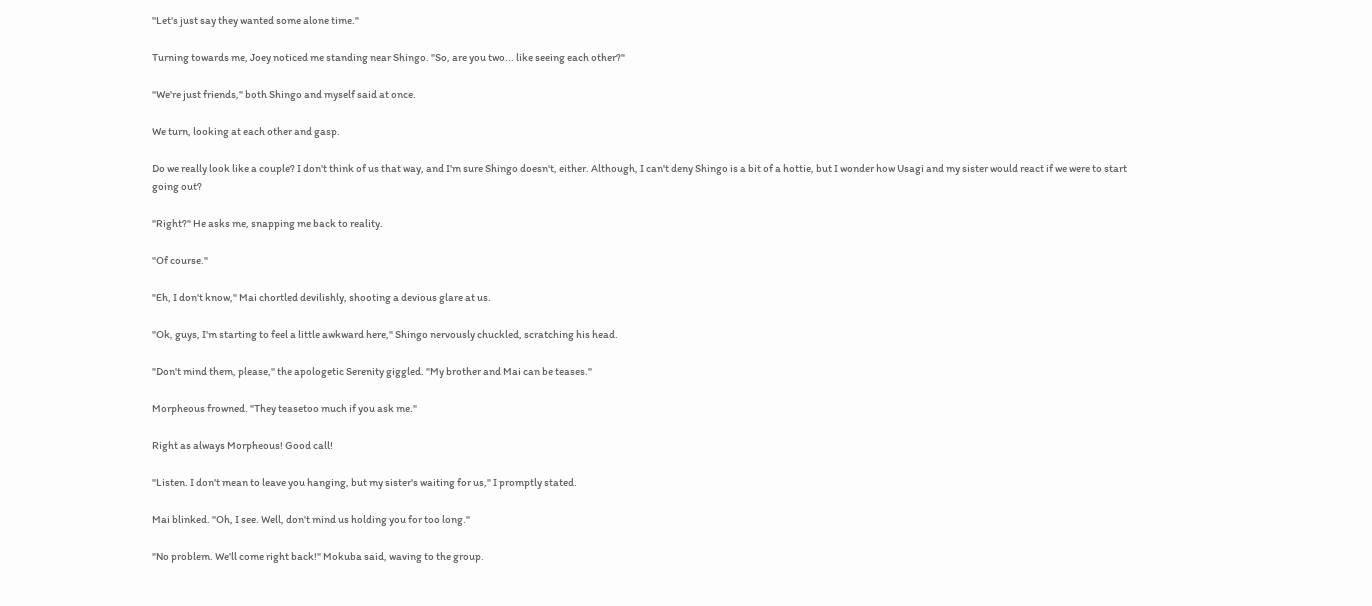"Let's just say they wanted some alone time."

Turning towards me, Joey noticed me standing near Shingo. "So, are you two... like seeing each other?"

"We're just friends," both Shingo and myself said at once.

We turn, looking at each other and gasp.

Do we really look like a couple? I don't think of us that way, and I'm sure Shingo doesn't, either. Although, I can't deny Shingo is a bit of a hottie, but I wonder how Usagi and my sister would react if we were to start going out?

"Right?" He asks me, snapping me back to reality.

"Of course."

"Eh, I don't know," Mai chortled devilishly, shooting a devious glare at us.

"Ok, guys, I'm starting to feel a little awkward here," Shingo nervously chuckled, scratching his head.

"Don't mind them, please," the apologetic Serenity giggled. "My brother and Mai can be teases."

Morpheous frowned. "They teasetoo much if you ask me."

Right as always Morpheous! Good call!

"Listen. I don't mean to leave you hanging, but my sister's waiting for us," I promptly stated.

Mai blinked. "Oh, I see. Well, don't mind us holding you for too long."

"No problem. We'll come right back!" Mokuba said, waving to the group.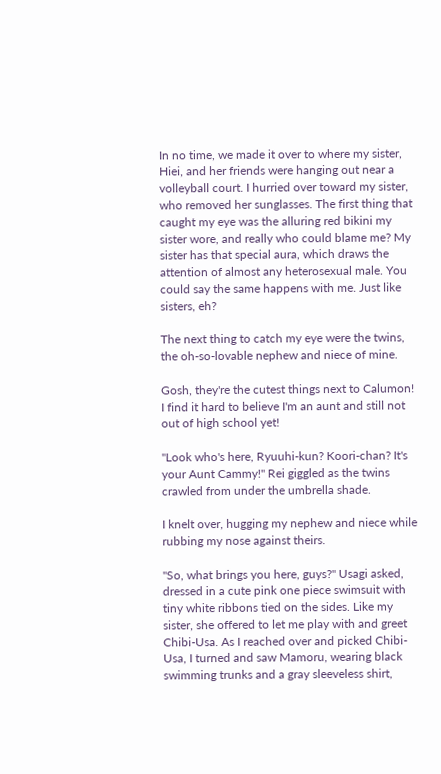In no time, we made it over to where my sister, Hiei, and her friends were hanging out near a volleyball court. I hurried over toward my sister, who removed her sunglasses. The first thing that caught my eye was the alluring red bikini my sister wore, and really who could blame me? My sister has that special aura, which draws the attention of almost any heterosexual male. You could say the same happens with me. Just like sisters, eh?

The next thing to catch my eye were the twins, the oh-so-lovable nephew and niece of mine.

Gosh, they're the cutest things next to Calumon! I find it hard to believe I'm an aunt and still not out of high school yet!

"Look who's here, Ryuuhi-kun? Koori-chan? It's your Aunt Cammy!" Rei giggled as the twins crawled from under the umbrella shade.

I knelt over, hugging my nephew and niece while rubbing my nose against theirs.

"So, what brings you here, guys?" Usagi asked, dressed in a cute pink one piece swimsuit with tiny white ribbons tied on the sides. Like my sister, she offered to let me play with and greet Chibi-Usa. As I reached over and picked Chibi-Usa, I turned and saw Mamoru, wearing black swimming trunks and a gray sleeveless shirt,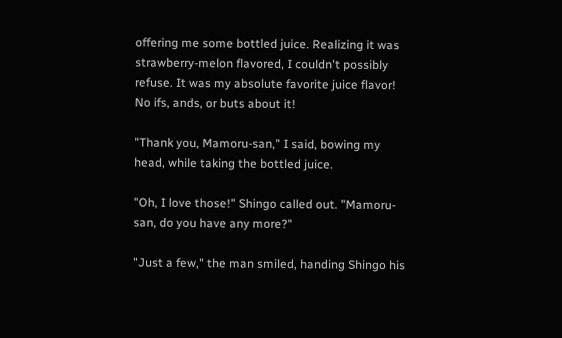offering me some bottled juice. Realizing it was strawberry-melon flavored, I couldn't possibly refuse. It was my absolute favorite juice flavor! No ifs, ands, or buts about it!

"Thank you, Mamoru-san," I said, bowing my head, while taking the bottled juice.

"Oh, I love those!" Shingo called out. "Mamoru-san, do you have any more?"

"Just a few," the man smiled, handing Shingo his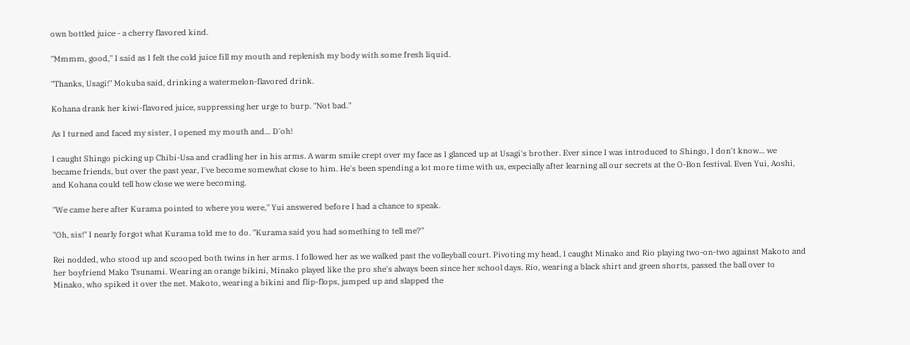own bottled juice - a cherry flavored kind.

"Mmmm, good," I said as I felt the cold juice fill my mouth and replenish my body with some fresh liquid.

"Thanks, Usagi!" Mokuba said, drinking a watermelon-flavored drink.

Kohana drank her kiwi-flavored juice, suppressing her urge to burp. "Not bad."

As I turned and faced my sister, I opened my mouth and... D'oh!

I caught Shingo picking up Chibi-Usa and cradling her in his arms. A warm smile crept over my face as I glanced up at Usagi's brother. Ever since I was introduced to Shingo, I don't know... we became friends, but over the past year, I've become somewhat close to him. He's been spending a lot more time with us, especially after learning all our secrets at the O-Bon festival. Even Yui, Aoshi, and Kohana could tell how close we were becoming.

"We came here after Kurama pointed to where you were," Yui answered before I had a chance to speak.

"Oh, sis!" I nearly forgot what Kurama told me to do. "Kurama said you had something to tell me?"

Rei nodded, who stood up and scooped both twins in her arms. I followed her as we walked past the volleyball court. Pivoting my head, I caught Minako and Rio playing two-on-two against Makoto and her boyfriend Mako Tsunami. Wearing an orange bikini, Minako played like the pro she's always been since her school days. Rio, wearing a black shirt and green shorts, passed the ball over to Minako, who spiked it over the net. Makoto, wearing a bikini and flip-flops, jumped up and slapped the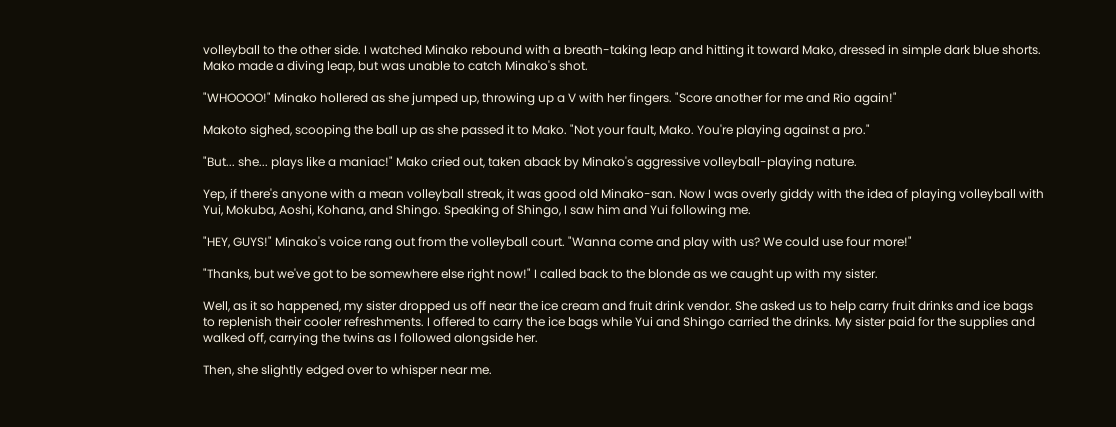volleyball to the other side. I watched Minako rebound with a breath-taking leap and hitting it toward Mako, dressed in simple dark blue shorts. Mako made a diving leap, but was unable to catch Minako's shot.

"WHOOOO!" Minako hollered as she jumped up, throwing up a V with her fingers. "Score another for me and Rio again!"

Makoto sighed, scooping the ball up as she passed it to Mako. "Not your fault, Mako. You're playing against a pro."

"But... she... plays like a maniac!" Mako cried out, taken aback by Minako's aggressive volleyball-playing nature.

Yep, if there's anyone with a mean volleyball streak, it was good old Minako-san. Now I was overly giddy with the idea of playing volleyball with Yui, Mokuba, Aoshi, Kohana, and Shingo. Speaking of Shingo, I saw him and Yui following me.

"HEY, GUYS!" Minako's voice rang out from the volleyball court. "Wanna come and play with us? We could use four more!"

"Thanks, but we've got to be somewhere else right now!" I called back to the blonde as we caught up with my sister.

Well, as it so happened, my sister dropped us off near the ice cream and fruit drink vendor. She asked us to help carry fruit drinks and ice bags to replenish their cooler refreshments. I offered to carry the ice bags while Yui and Shingo carried the drinks. My sister paid for the supplies and walked off, carrying the twins as I followed alongside her.

Then, she slightly edged over to whisper near me.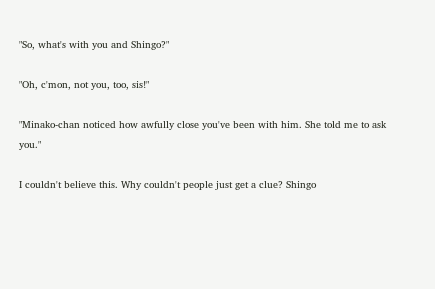"So, what's with you and Shingo?"

"Oh, c'mon, not you, too, sis!"

"Minako-chan noticed how awfully close you've been with him. She told me to ask you."

I couldn't believe this. Why couldn't people just get a clue? Shingo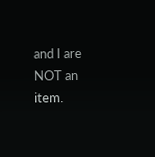and I are NOT an item.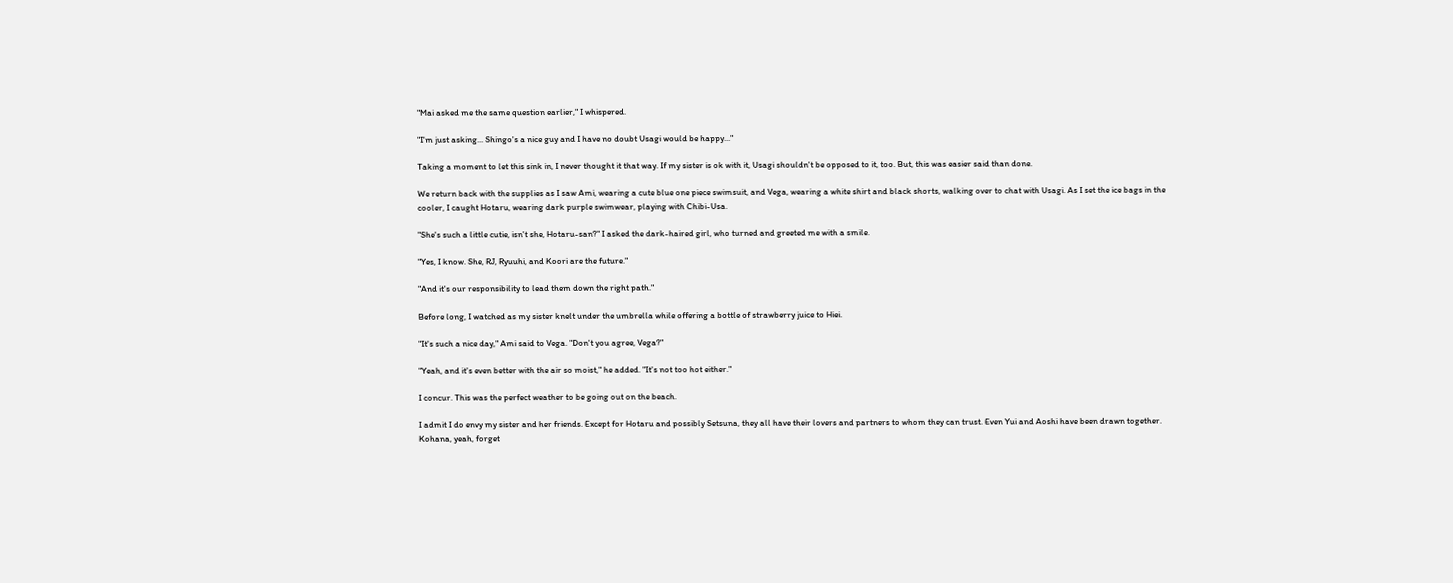"Mai asked me the same question earlier," I whispered.

"I'm just asking... Shingo's a nice guy and I have no doubt Usagi would be happy..."

Taking a moment to let this sink in, I never thought it that way. If my sister is ok with it, Usagi shouldn't be opposed to it, too. But, this was easier said than done.

We return back with the supplies as I saw Ami, wearing a cute blue one piece swimsuit, and Vega, wearing a white shirt and black shorts, walking over to chat with Usagi. As I set the ice bags in the cooler, I caught Hotaru, wearing dark purple swimwear, playing with Chibi-Usa.

"She's such a little cutie, isn't she, Hotaru-san?" I asked the dark-haired girl, who turned and greeted me with a smile.

"Yes, I know. She, RJ, Ryuuhi, and Koori are the future."

"And it's our responsibility to lead them down the right path."

Before long, I watched as my sister knelt under the umbrella while offering a bottle of strawberry juice to Hiei.

"It's such a nice day," Ami said to Vega. "Don't you agree, Vega?"

"Yeah, and it's even better with the air so moist," he added. "It's not too hot either."

I concur. This was the perfect weather to be going out on the beach.

I admit I do envy my sister and her friends. Except for Hotaru and possibly Setsuna, they all have their lovers and partners to whom they can trust. Even Yui and Aoshi have been drawn together. Kohana, yeah, forget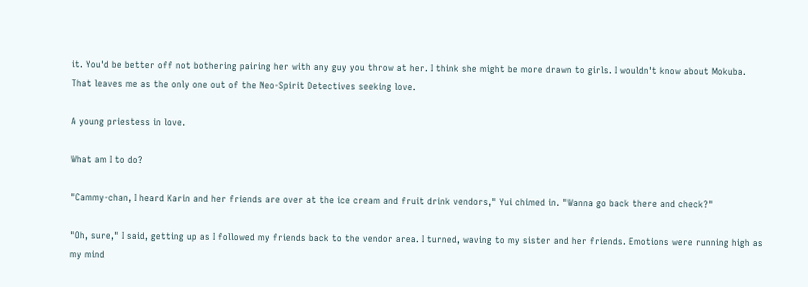it. You'd be better off not bothering pairing her with any guy you throw at her. I think she might be more drawn to girls. I wouldn't know about Mokuba. That leaves me as the only one out of the Neo-Spirit Detectives seeking love.

A young priestess in love.

What am I to do?

"Cammy-chan, I heard Karin and her friends are over at the ice cream and fruit drink vendors," Yui chimed in. "Wanna go back there and check?"

"Oh, sure," I said, getting up as I followed my friends back to the vendor area. I turned, waving to my sister and her friends. Emotions were running high as my mind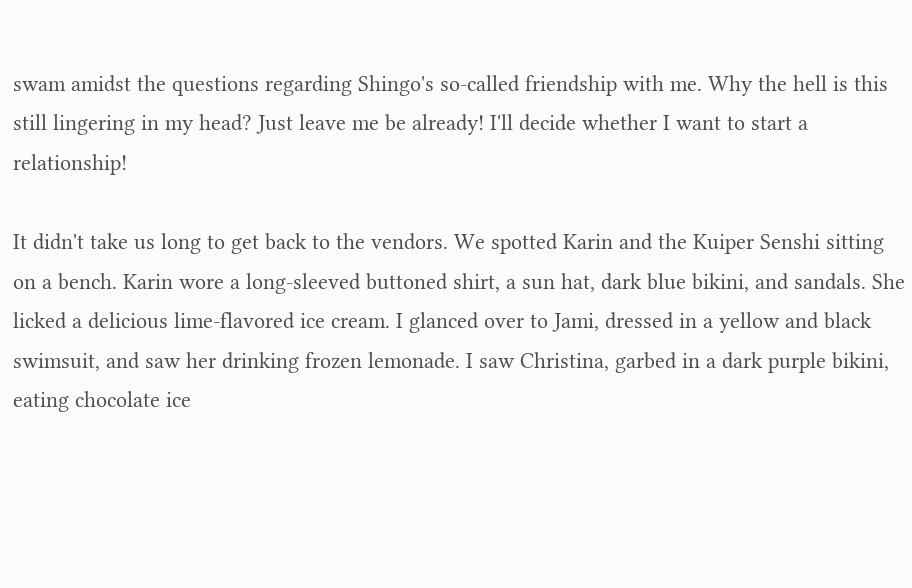swam amidst the questions regarding Shingo's so-called friendship with me. Why the hell is this still lingering in my head? Just leave me be already! I'll decide whether I want to start a relationship!

It didn't take us long to get back to the vendors. We spotted Karin and the Kuiper Senshi sitting on a bench. Karin wore a long-sleeved buttoned shirt, a sun hat, dark blue bikini, and sandals. She licked a delicious lime-flavored ice cream. I glanced over to Jami, dressed in a yellow and black swimsuit, and saw her drinking frozen lemonade. I saw Christina, garbed in a dark purple bikini, eating chocolate ice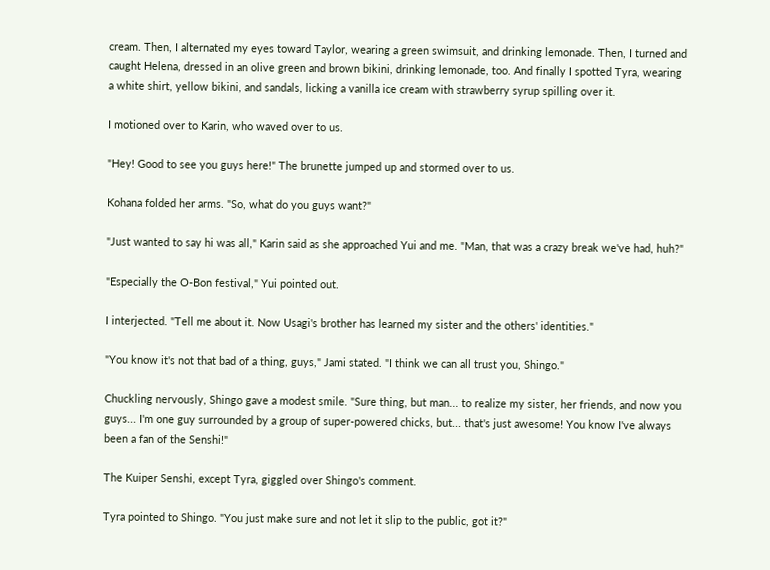cream. Then, I alternated my eyes toward Taylor, wearing a green swimsuit, and drinking lemonade. Then, I turned and caught Helena, dressed in an olive green and brown bikini, drinking lemonade, too. And finally I spotted Tyra, wearing a white shirt, yellow bikini, and sandals, licking a vanilla ice cream with strawberry syrup spilling over it.

I motioned over to Karin, who waved over to us.

"Hey! Good to see you guys here!" The brunette jumped up and stormed over to us.

Kohana folded her arms. "So, what do you guys want?"

"Just wanted to say hi was all," Karin said as she approached Yui and me. "Man, that was a crazy break we've had, huh?"

"Especially the O-Bon festival," Yui pointed out.

I interjected. "Tell me about it. Now Usagi's brother has learned my sister and the others' identities."

"You know it's not that bad of a thing, guys," Jami stated. "I think we can all trust you, Shingo."

Chuckling nervously, Shingo gave a modest smile. "Sure thing, but man... to realize my sister, her friends, and now you guys... I'm one guy surrounded by a group of super-powered chicks, but... that's just awesome! You know I've always been a fan of the Senshi!"

The Kuiper Senshi, except Tyra, giggled over Shingo's comment.

Tyra pointed to Shingo. "You just make sure and not let it slip to the public, got it?"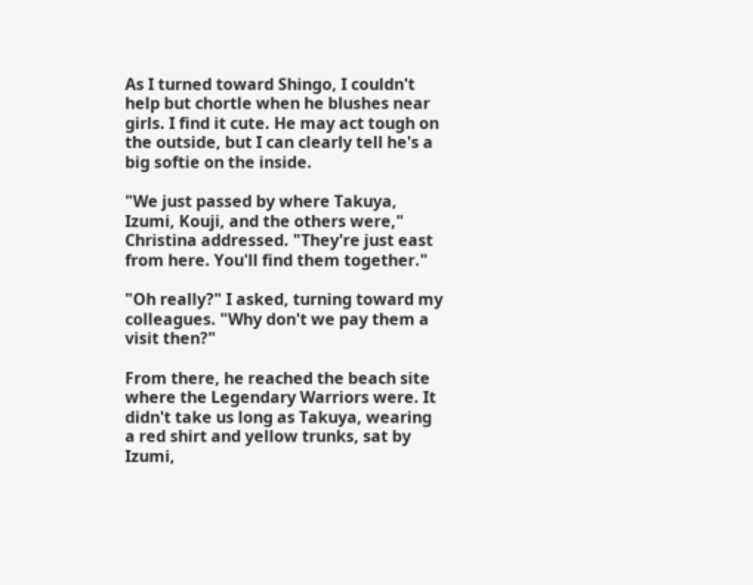As I turned toward Shingo, I couldn't help but chortle when he blushes near girls. I find it cute. He may act tough on the outside, but I can clearly tell he's a big softie on the inside.

"We just passed by where Takuya, Izumi, Kouji, and the others were," Christina addressed. "They're just east from here. You'll find them together."

"Oh really?" I asked, turning toward my colleagues. "Why don't we pay them a visit then?"

From there, he reached the beach site where the Legendary Warriors were. It didn't take us long as Takuya, wearing a red shirt and yellow trunks, sat by Izumi,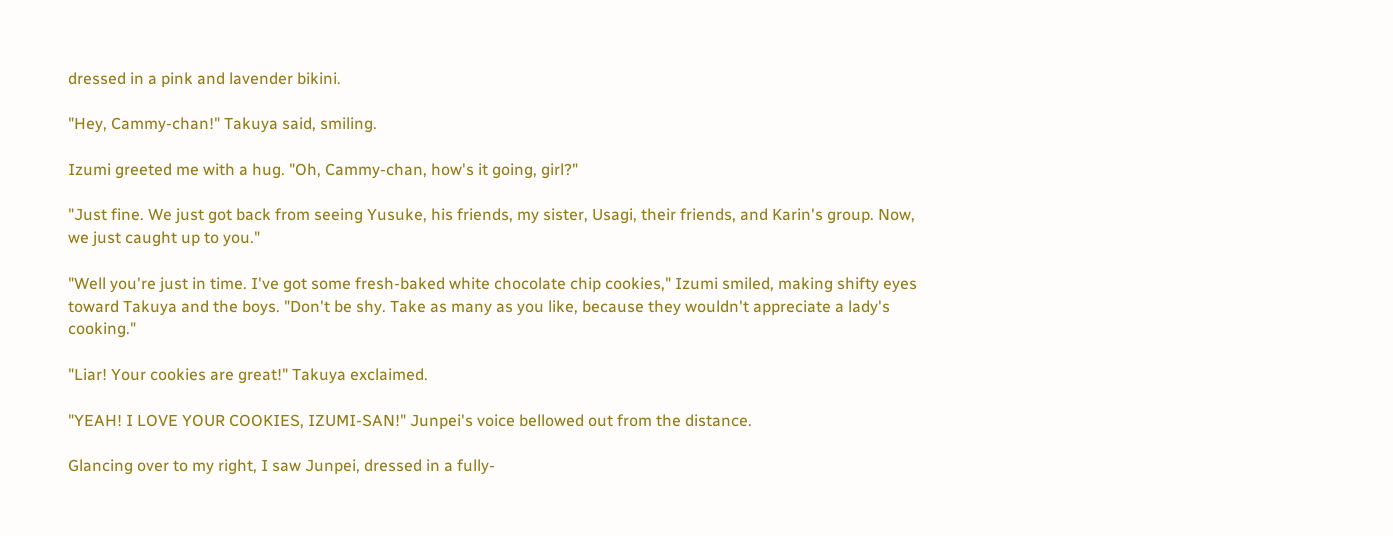dressed in a pink and lavender bikini.

"Hey, Cammy-chan!" Takuya said, smiling.

Izumi greeted me with a hug. "Oh, Cammy-chan, how's it going, girl?"

"Just fine. We just got back from seeing Yusuke, his friends, my sister, Usagi, their friends, and Karin's group. Now, we just caught up to you."

"Well you're just in time. I've got some fresh-baked white chocolate chip cookies," Izumi smiled, making shifty eyes toward Takuya and the boys. "Don't be shy. Take as many as you like, because they wouldn't appreciate a lady's cooking."

"Liar! Your cookies are great!" Takuya exclaimed.

"YEAH! I LOVE YOUR COOKIES, IZUMI-SAN!" Junpei's voice bellowed out from the distance.

Glancing over to my right, I saw Junpei, dressed in a fully-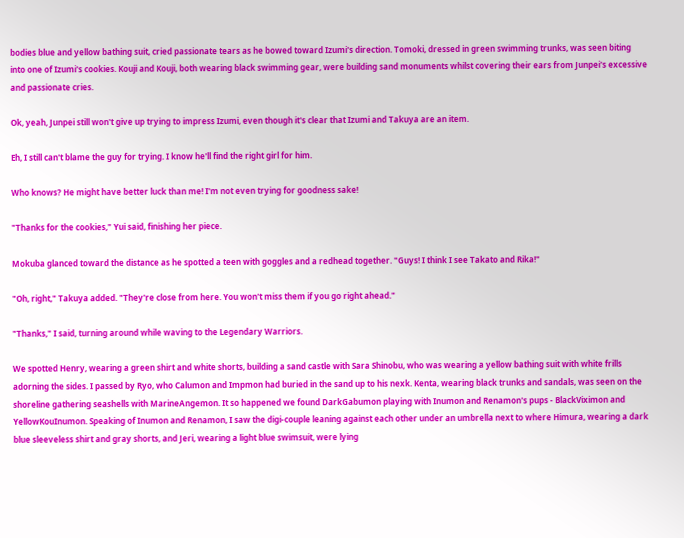bodies blue and yellow bathing suit, cried passionate tears as he bowed toward Izumi's direction. Tomoki, dressed in green swimming trunks, was seen biting into one of Izumi's cookies. Kouji and Kouji, both wearing black swimming gear, were building sand monuments whilst covering their ears from Junpei's excessive and passionate cries.

Ok, yeah, Junpei still won't give up trying to impress Izumi, even though it's clear that Izumi and Takuya are an item.

Eh, I still can't blame the guy for trying. I know he'll find the right girl for him.

Who knows? He might have better luck than me! I'm not even trying for goodness sake!

"Thanks for the cookies," Yui said, finishing her piece.

Mokuba glanced toward the distance as he spotted a teen with goggles and a redhead together. "Guys! I think I see Takato and Rika!"

"Oh, right," Takuya added. "They're close from here. You won't miss them if you go right ahead."

"Thanks," I said, turning around while waving to the Legendary Warriors.

We spotted Henry, wearing a green shirt and white shorts, building a sand castle with Sara Shinobu, who was wearing a yellow bathing suit with white frills adorning the sides. I passed by Ryo, who Calumon and Impmon had buried in the sand up to his nexk. Kenta, wearing black trunks and sandals, was seen on the shoreline gathering seashells with MarineAngemon. It so happened we found DarkGabumon playing with Inumon and Renamon's pups - BlackViximon and YellowKouInumon. Speaking of Inumon and Renamon, I saw the digi-couple leaning against each other under an umbrella next to where Himura, wearing a dark blue sleeveless shirt and gray shorts, and Jeri, wearing a light blue swimsuit, were lying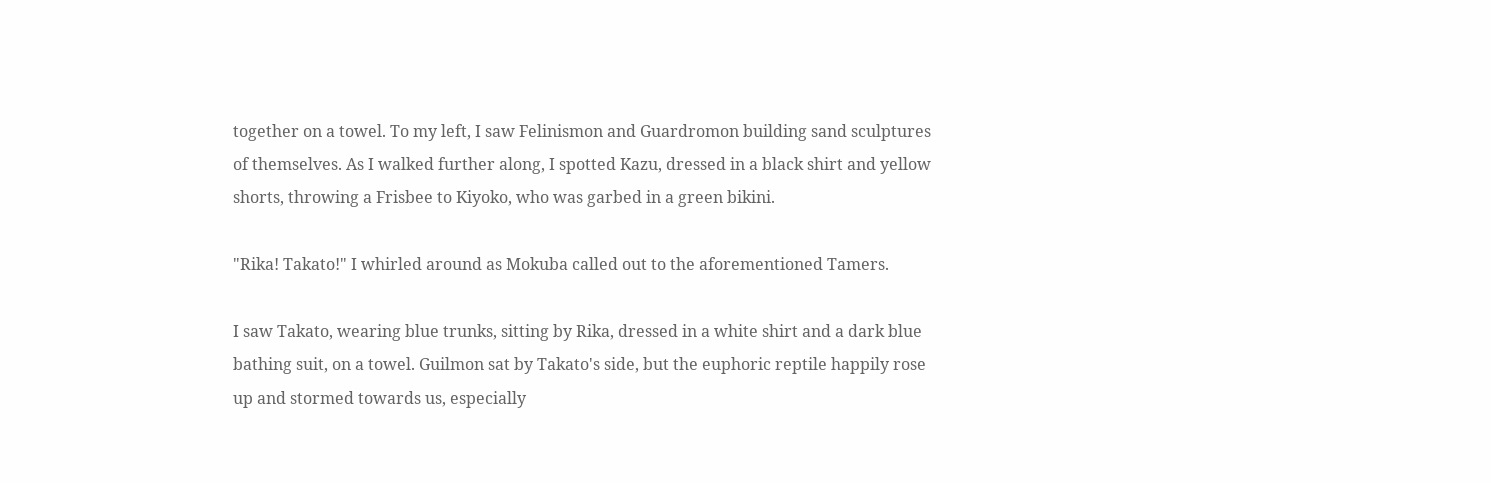together on a towel. To my left, I saw Felinismon and Guardromon building sand sculptures of themselves. As I walked further along, I spotted Kazu, dressed in a black shirt and yellow shorts, throwing a Frisbee to Kiyoko, who was garbed in a green bikini.

"Rika! Takato!" I whirled around as Mokuba called out to the aforementioned Tamers.

I saw Takato, wearing blue trunks, sitting by Rika, dressed in a white shirt and a dark blue bathing suit, on a towel. Guilmon sat by Takato's side, but the euphoric reptile happily rose up and stormed towards us, especially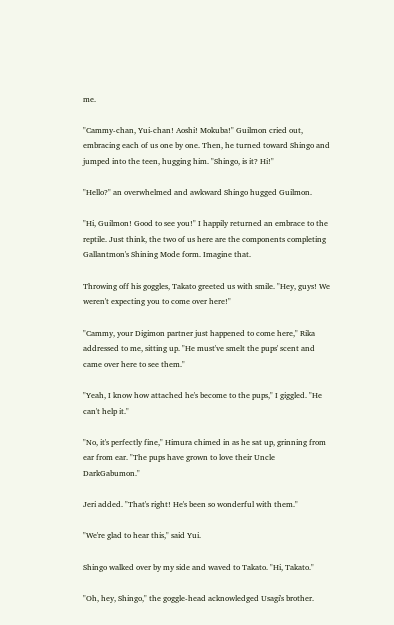me.

"Cammy-chan, Yui-chan! Aoshi! Mokuba!" Guilmon cried out, embracing each of us one by one. Then, he turned toward Shingo and jumped into the teen, hugging him. "Shingo, is it? Hi!"

"Hello?" an overwhelmed and awkward Shingo hugged Guilmon.

"Hi, Guilmon! Good to see you!" I happily returned an embrace to the reptile. Just think, the two of us here are the components completing Gallantmon's Shining Mode form. Imagine that.

Throwing off his goggles, Takato greeted us with smile. "Hey, guys! We weren't expecting you to come over here!"

"Cammy, your Digimon partner just happened to come here," Rika addressed to me, sitting up. "He must've smelt the pups' scent and came over here to see them."

"Yeah, I know how attached he's become to the pups," I giggled. "He can't help it."

"No, it's perfectly fine," Himura chimed in as he sat up, grinning from ear from ear. "The pups have grown to love their Uncle DarkGabumon."

Jeri added. "That's right! He's been so wonderful with them."

"We're glad to hear this," said Yui.

Shingo walked over by my side and waved to Takato. "Hi, Takato."

"Oh, hey, Shingo," the goggle-head acknowledged Usagi's brother.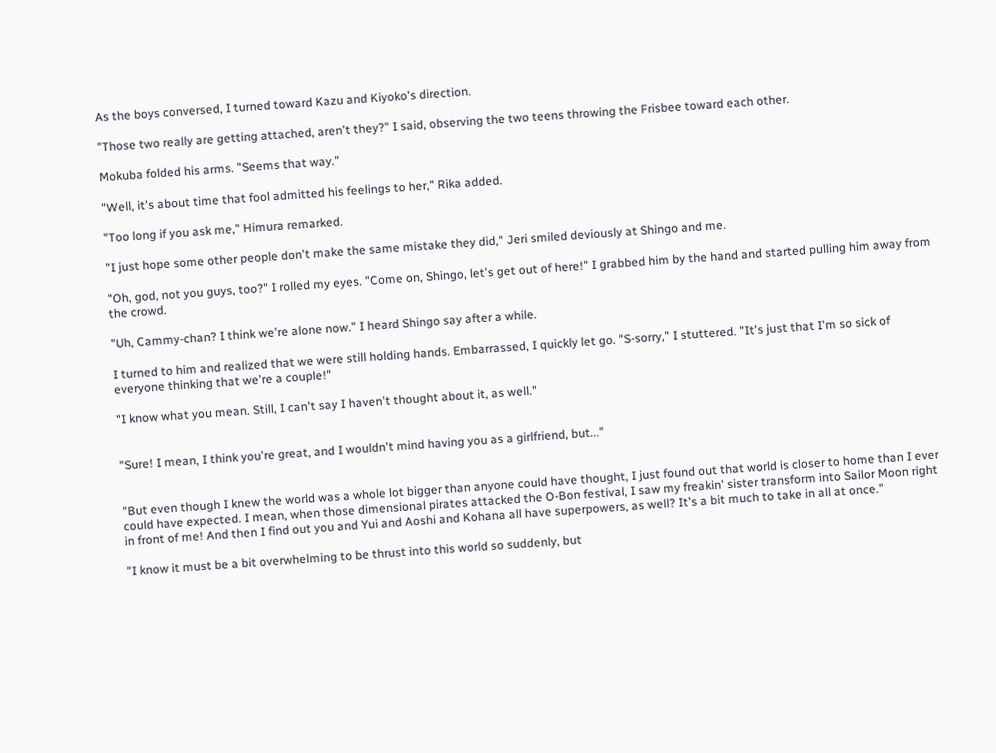As the boys conversed, I turned toward Kazu and Kiyoko's direction.

"Those two really are getting attached, aren't they?" I said, observing the two teens throwing the Frisbee toward each other.

Mokuba folded his arms. "Seems that way."

"Well, it's about time that fool admitted his feelings to her," Rika added.

"Too long if you ask me," Himura remarked.

"I just hope some other people don't make the same mistake they did," Jeri smiled deviously at Shingo and me.

"Oh, god, not you guys, too?" I rolled my eyes. "Come on, Shingo, let's get out of here!" I grabbed him by the hand and started pulling him away from the crowd.

"Uh, Cammy-chan? I think we're alone now." I heard Shingo say after a while.

I turned to him and realized that we were still holding hands. Embarrassed, I quickly let go. "S-sorry," I stuttered. "It's just that I'm so sick of everyone thinking that we're a couple!"

"I know what you mean. Still, I can't say I haven't thought about it, as well."


"Sure! I mean, I think you're great, and I wouldn't mind having you as a girlfriend, but..."


"But even though I knew the world was a whole lot bigger than anyone could have thought, I just found out that world is closer to home than I ever could have expected. I mean, when those dimensional pirates attacked the O-Bon festival, I saw my freakin' sister transform into Sailor Moon right in front of me! And then I find out you and Yui and Aoshi and Kohana all have superpowers, as well? It's a bit much to take in all at once."

"I know it must be a bit overwhelming to be thrust into this world so suddenly, but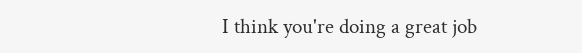I think you're doing a great job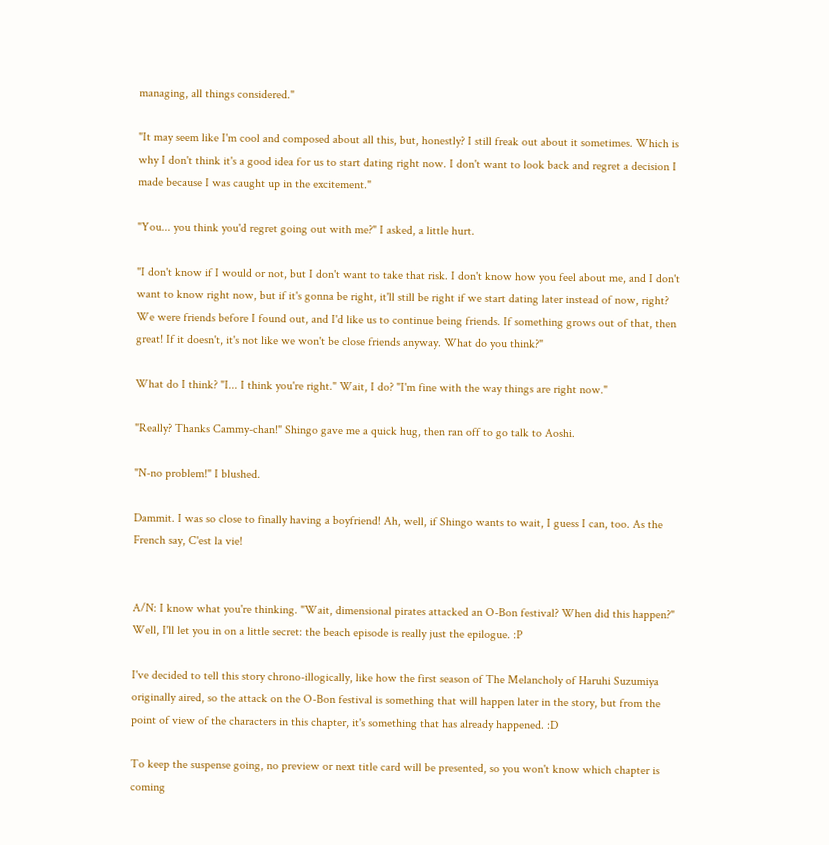managing, all things considered."

"It may seem like I'm cool and composed about all this, but, honestly? I still freak out about it sometimes. Which is why I don't think it's a good idea for us to start dating right now. I don't want to look back and regret a decision I made because I was caught up in the excitement."

"You... you think you'd regret going out with me?" I asked, a little hurt.

"I don't know if I would or not, but I don't want to take that risk. I don't know how you feel about me, and I don't want to know right now, but if it's gonna be right, it'll still be right if we start dating later instead of now, right? We were friends before I found out, and I'd like us to continue being friends. If something grows out of that, then great! If it doesn't, it's not like we won't be close friends anyway. What do you think?"

What do I think? "I... I think you're right." Wait, I do? "I'm fine with the way things are right now."

"Really? Thanks Cammy-chan!" Shingo gave me a quick hug, then ran off to go talk to Aoshi.

"N-no problem!" I blushed.

Dammit. I was so close to finally having a boyfriend! Ah, well, if Shingo wants to wait, I guess I can, too. As the French say, C'est la vie!


A/N: I know what you're thinking. "Wait, dimensional pirates attacked an O-Bon festival? When did this happen?" Well, I'll let you in on a little secret: the beach episode is really just the epilogue. :P

I've decided to tell this story chrono-illogically, like how the first season of The Melancholy of Haruhi Suzumiya originally aired, so the attack on the O-Bon festival is something that will happen later in the story, but from the point of view of the characters in this chapter, it's something that has already happened. :D

To keep the suspense going, no preview or next title card will be presented, so you won't know which chapter is coming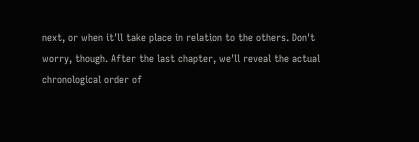next, or when it'll take place in relation to the others. Don't worry, though. After the last chapter, we'll reveal the actual chronological order of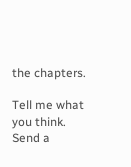the chapters.

Tell me what you think. Send a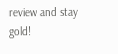review and stay gold!